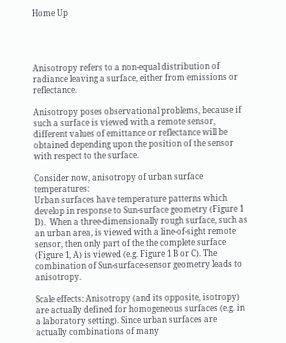Home Up




Anisotropy refers to a non-equal distribution of radiance leaving a surface, either from emissions or reflectance.

Anisotropy poses observational problems, because if such a surface is viewed with a remote sensor, different values of emittance or reflectance will be obtained depending upon the position of the sensor with respect to the surface.

Consider now, anisotropy of urban surface temperatures:
Urban surfaces have temperature patterns which develop in response to Sun-surface geometry (Figure 1 D).  When a three-dimensionally rough surface, such as an urban area, is viewed with a line-of-sight remote sensor, then only part of the the complete surface (Figure 1, A) is viewed (e.g. Figure 1 B or C). The combination of Sun-surface-sensor geometry leads to anisotropy.

Scale effects: Anisotropy (and its opposite, isotropy) are actually defined for homogeneous surfaces (e.g. in a laboratory setting). Since urban surfaces are actually combinations of many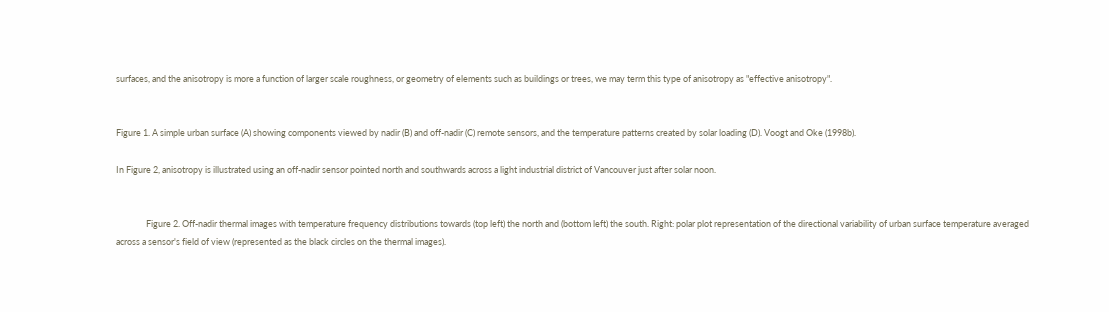surfaces, and the anisotropy is more a function of larger scale roughness, or geometry of elements such as buildings or trees, we may term this type of anisotropy as "effective anisotropy".


Figure 1. A simple urban surface (A) showing components viewed by nadir (B) and off-nadir (C) remote sensors, and the temperature patterns created by solar loading (D). Voogt and Oke (1998b).

In Figure 2, anisotropy is illustrated using an off-nadir sensor pointed north and southwards across a light industrial district of Vancouver just after solar noon.


               Figure 2. Off-nadir thermal images with temperature frequency distributions towards (top left) the north and (bottom left) the south. Right: polar plot representation of the directional variability of urban surface temperature averaged across a sensor's field of view (represented as the black circles on the thermal images).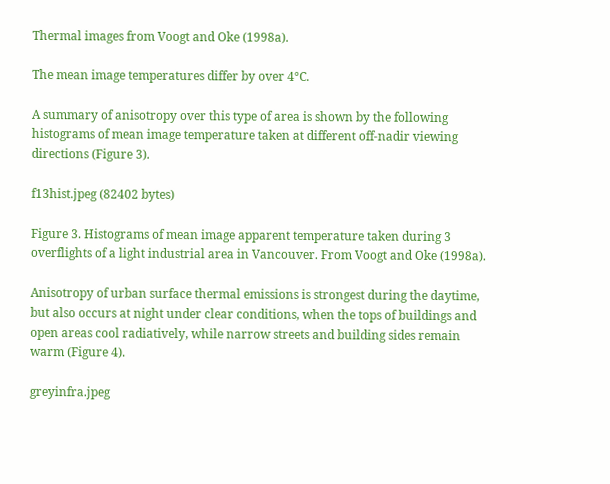Thermal images from Voogt and Oke (1998a).

The mean image temperatures differ by over 4°C.

A summary of anisotropy over this type of area is shown by the following histograms of mean image temperature taken at different off-nadir viewing directions (Figure 3).

f13hist.jpeg (82402 bytes)

Figure 3. Histograms of mean image apparent temperature taken during 3 overflights of a light industrial area in Vancouver. From Voogt and Oke (1998a).

Anisotropy of urban surface thermal emissions is strongest during the daytime, but also occurs at night under clear conditions, when the tops of buildings and open areas cool radiatively, while narrow streets and building sides remain warm (Figure 4).

greyinfra.jpeg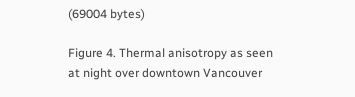(69004 bytes)

Figure 4. Thermal anisotropy as seen at night over downtown Vancouver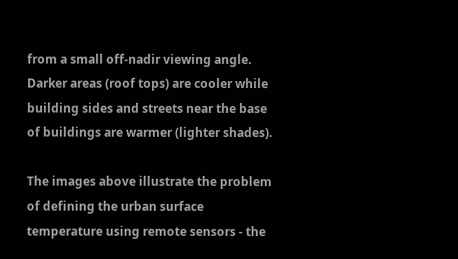from a small off-nadir viewing angle. Darker areas (roof tops) are cooler while building sides and streets near the base of buildings are warmer (lighter shades).

The images above illustrate the problem of defining the urban surface temperature using remote sensors - the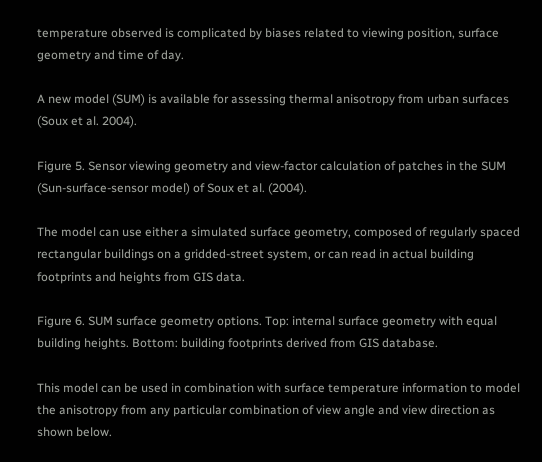temperature observed is complicated by biases related to viewing position, surface geometry and time of day.

A new model (SUM) is available for assessing thermal anisotropy from urban surfaces (Soux et al. 2004).

Figure 5. Sensor viewing geometry and view-factor calculation of patches in the SUM (Sun-surface-sensor model) of Soux et al. (2004).

The model can use either a simulated surface geometry, composed of regularly spaced rectangular buildings on a gridded-street system, or can read in actual building footprints and heights from GIS data.

Figure 6. SUM surface geometry options. Top: internal surface geometry with equal building heights. Bottom: building footprints derived from GIS database.

This model can be used in combination with surface temperature information to model the anisotropy from any particular combination of view angle and view direction as shown below.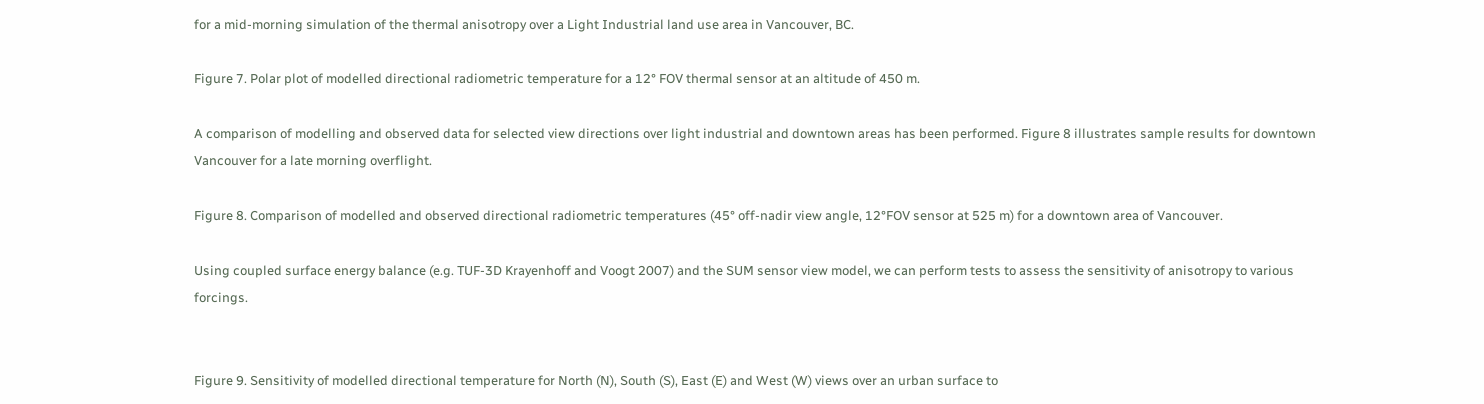for a mid-morning simulation of the thermal anisotropy over a Light Industrial land use area in Vancouver, BC.

Figure 7. Polar plot of modelled directional radiometric temperature for a 12° FOV thermal sensor at an altitude of 450 m.

A comparison of modelling and observed data for selected view directions over light industrial and downtown areas has been performed. Figure 8 illustrates sample results for downtown Vancouver for a late morning overflight.

Figure 8. Comparison of modelled and observed directional radiometric temperatures (45° off-nadir view angle, 12°FOV sensor at 525 m) for a downtown area of Vancouver.

Using coupled surface energy balance (e.g. TUF-3D Krayenhoff and Voogt 2007) and the SUM sensor view model, we can perform tests to assess the sensitivity of anisotropy to various forcings.


Figure 9. Sensitivity of modelled directional temperature for North (N), South (S), East (E) and West (W) views over an urban surface to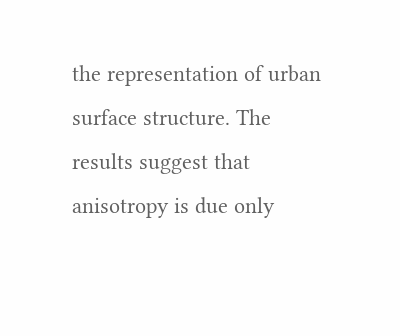the representation of urban surface structure. The results suggest that anisotropy is due only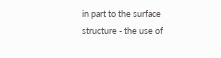in part to the surface structure - the use of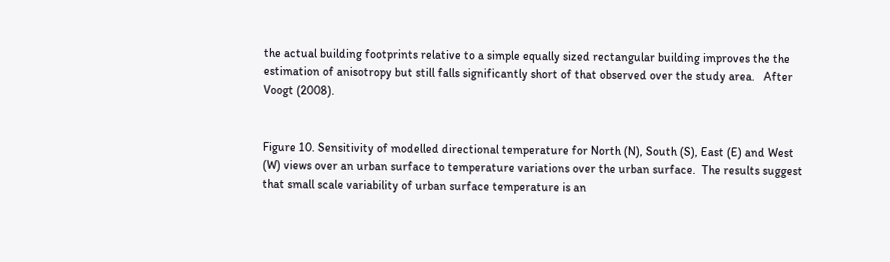the actual building footprints relative to a simple equally sized rectangular building improves the the estimation of anisotropy but still falls significantly short of that observed over the study area.   After Voogt (2008).


Figure 10. Sensitivity of modelled directional temperature for North (N), South (S), East (E) and West (W) views over an urban surface to temperature variations over the urban surface.  The results suggest that small scale variability of urban surface temperature is an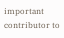important contributor to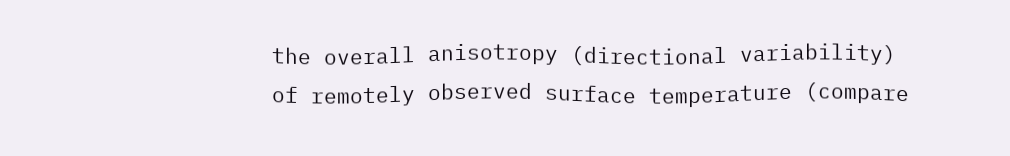the overall anisotropy (directional variability) of remotely observed surface temperature (compare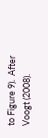to Figure 9).  After Voogt (2008).